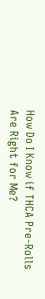How Do I Know if THCA Pre-Rolls Are Right for Me?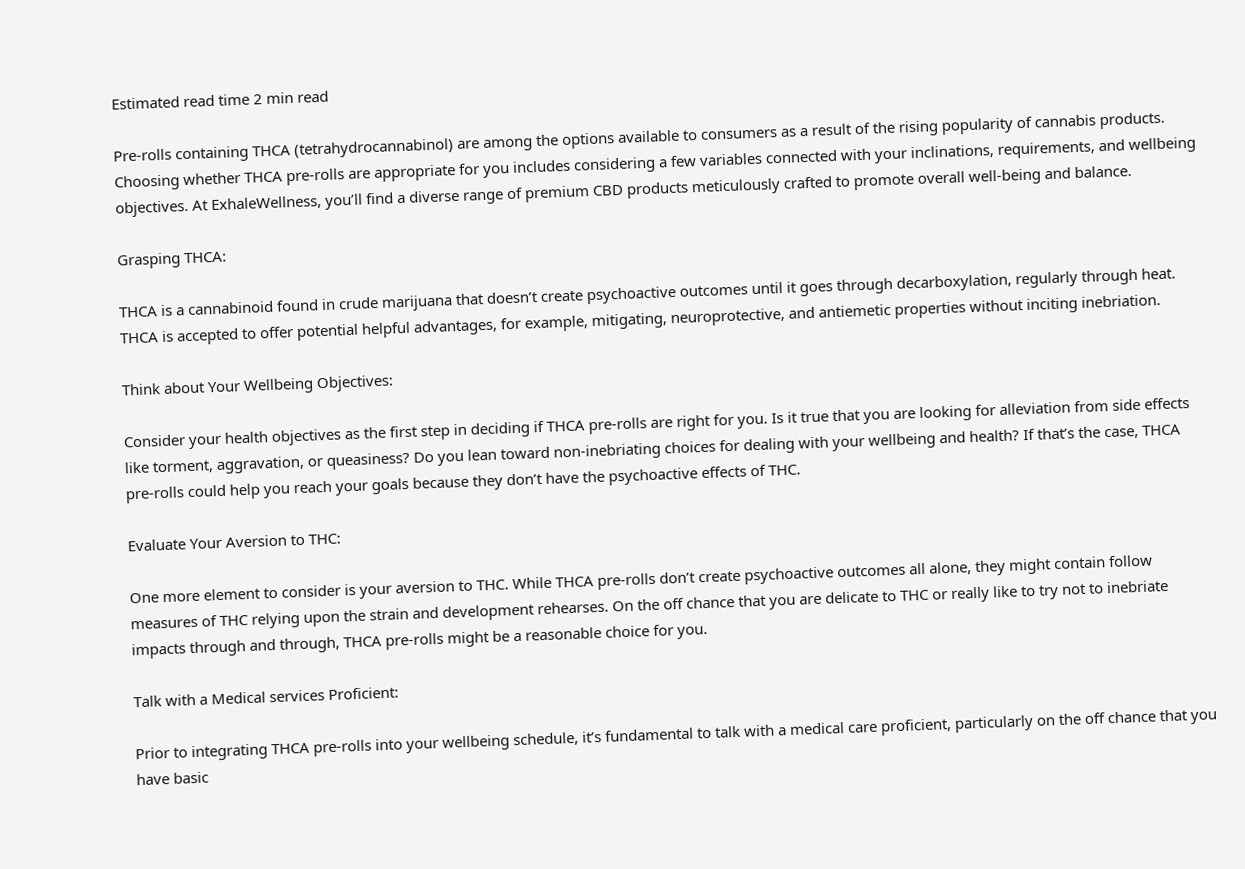Estimated read time 2 min read

Pre-rolls containing THCA (tetrahydrocannabinol) are among the options available to consumers as a result of the rising popularity of cannabis products. Choosing whether THCA pre-rolls are appropriate for you includes considering a few variables connected with your inclinations, requirements, and wellbeing objectives. At ExhaleWellness, you’ll find a diverse range of premium CBD products meticulously crafted to promote overall well-being and balance.

Grasping THCA:

THCA is a cannabinoid found in crude marijuana that doesn’t create psychoactive outcomes until it goes through decarboxylation, regularly through heat. THCA is accepted to offer potential helpful advantages, for example, mitigating, neuroprotective, and antiemetic properties without inciting inebriation.

Think about Your Wellbeing Objectives:

Consider your health objectives as the first step in deciding if THCA pre-rolls are right for you. Is it true that you are looking for alleviation from side effects like torment, aggravation, or queasiness? Do you lean toward non-inebriating choices for dealing with your wellbeing and health? If that’s the case, THCA pre-rolls could help you reach your goals because they don’t have the psychoactive effects of THC.

Evaluate Your Aversion to THC:

One more element to consider is your aversion to THC. While THCA pre-rolls don’t create psychoactive outcomes all alone, they might contain follow measures of THC relying upon the strain and development rehearses. On the off chance that you are delicate to THC or really like to try not to inebriate impacts through and through, THCA pre-rolls might be a reasonable choice for you.

Talk with a Medical services Proficient:

Prior to integrating THCA pre-rolls into your wellbeing schedule, it’s fundamental to talk with a medical care proficient, particularly on the off chance that you have basic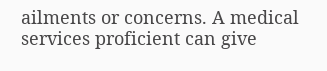ailments or concerns. A medical services proficient can give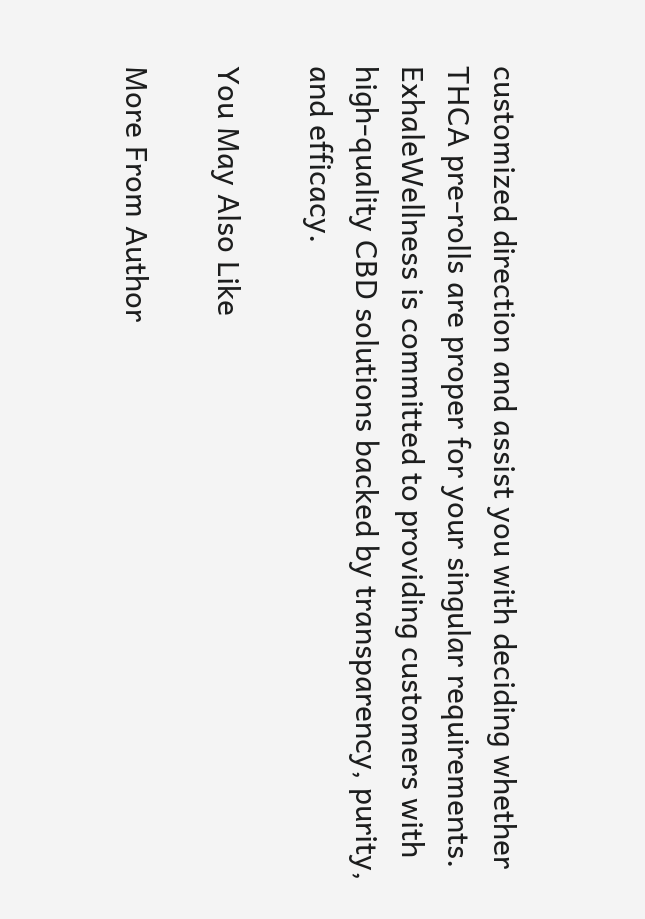customized direction and assist you with deciding whether THCA pre-rolls are proper for your singular requirements. ExhaleWellness is committed to providing customers with high-quality CBD solutions backed by transparency, purity, and efficacy.

You May Also Like

More From Author